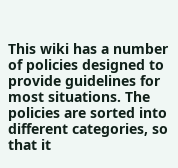This wiki has a number of policies designed to provide guidelines for most situations. The policies are sorted into different categories, so that it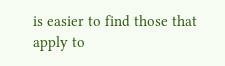is easier to find those that apply to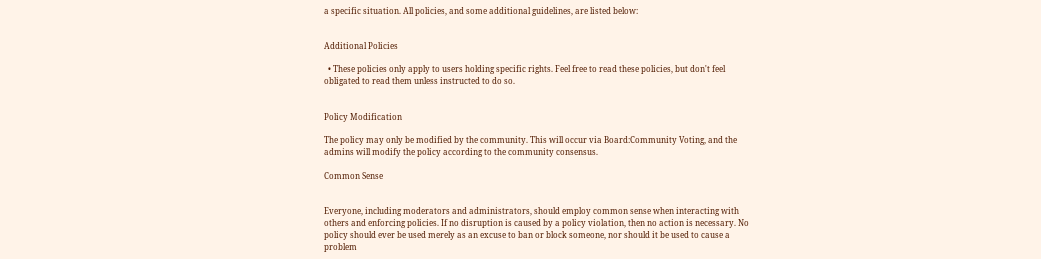a specific situation. All policies, and some additional guidelines, are listed below:


Additional Policies

  • These policies only apply to users holding specific rights. Feel free to read these policies, but don't feel obligated to read them unless instructed to do so.


Policy Modification

The policy may only be modified by the community. This will occur via Board:Community Voting, and the admins will modify the policy according to the community consensus.

Common Sense


Everyone, including moderators and administrators, should employ common sense when interacting with others and enforcing policies. If no disruption is caused by a policy violation, then no action is necessary. No policy should ever be used merely as an excuse to ban or block someone, nor should it be used to cause a problem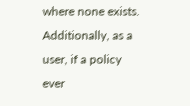where none exists. Additionally, as a user, if a policy ever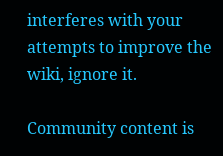interferes with your attempts to improve the wiki, ignore it.

Community content is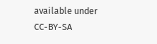available under CC-BY-SA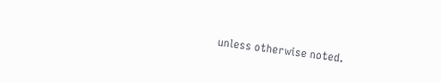unless otherwise noted.